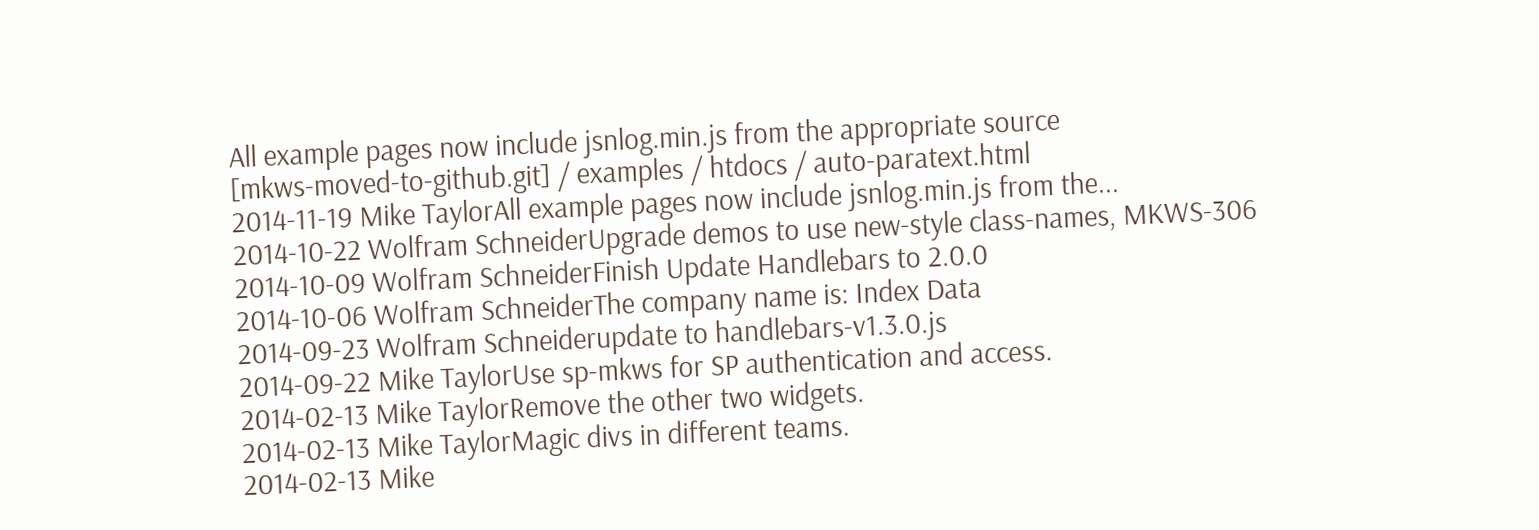All example pages now include jsnlog.min.js from the appropriate source
[mkws-moved-to-github.git] / examples / htdocs / auto-paratext.html
2014-11-19 Mike TaylorAll example pages now include jsnlog.min.js from the...
2014-10-22 Wolfram SchneiderUpgrade demos to use new-style class-names, MKWS-306
2014-10-09 Wolfram SchneiderFinish Update Handlebars to 2.0.0
2014-10-06 Wolfram SchneiderThe company name is: Index Data
2014-09-23 Wolfram Schneiderupdate to handlebars-v1.3.0.js
2014-09-22 Mike TaylorUse sp-mkws for SP authentication and access.
2014-02-13 Mike TaylorRemove the other two widgets.
2014-02-13 Mike TaylorMagic divs in different teams.
2014-02-13 Mike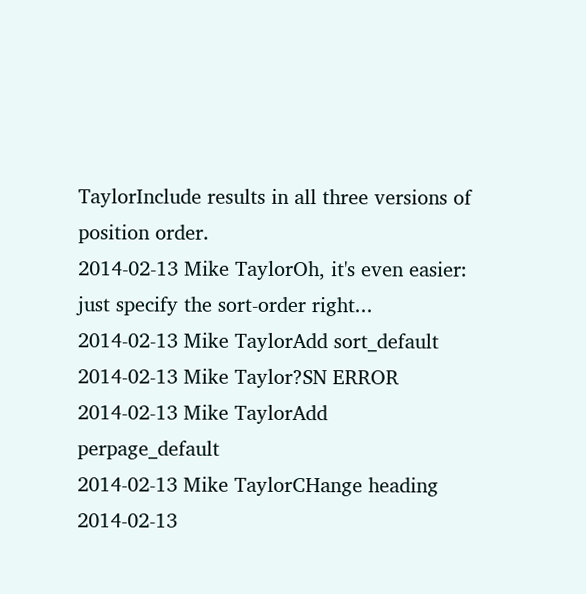TaylorInclude results in all three versions of position order.
2014-02-13 Mike TaylorOh, it's even easier: just specify the sort-order right...
2014-02-13 Mike TaylorAdd sort_default
2014-02-13 Mike Taylor?SN ERROR
2014-02-13 Mike TaylorAdd perpage_default
2014-02-13 Mike TaylorCHange heading
2014-02-13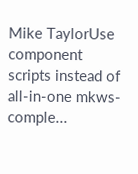Mike TaylorUse component scripts instead of all-in-one mkws-comple...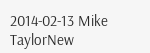2014-02-13 Mike TaylorNew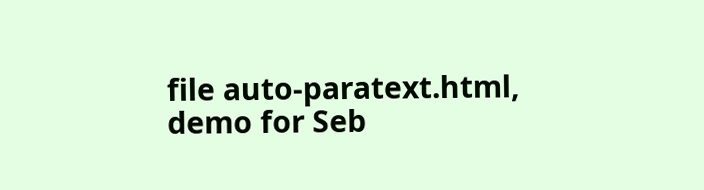file auto-paratext.html, demo for Seb